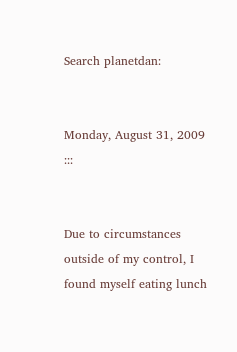Search planetdan:


Monday, August 31, 2009 :::


Due to circumstances outside of my control, I found myself eating lunch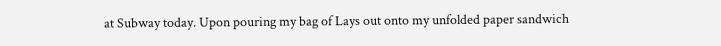at Subway today. Upon pouring my bag of Lays out onto my unfolded paper sandwich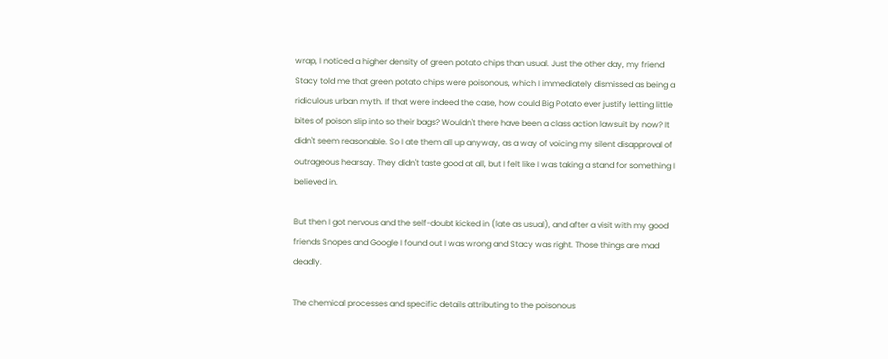wrap, I noticed a higher density of green potato chips than usual. Just the other day, my friend Stacy told me that green potato chips were poisonous, which I immediately dismissed as being a ridiculous urban myth. If that were indeed the case, how could Big Potato ever justify letting little bites of poison slip into so their bags? Wouldn't there have been a class action lawsuit by now? It didn't seem reasonable. So I ate them all up anyway, as a way of voicing my silent disapproval of outrageous hearsay. They didn't taste good at all, but I felt like I was taking a stand for something I believed in.

But then I got nervous and the self-doubt kicked in (late as usual), and after a visit with my good friends Snopes and Google I found out I was wrong and Stacy was right. Those things are mad deadly.

The chemical processes and specific details attributing to the poisonous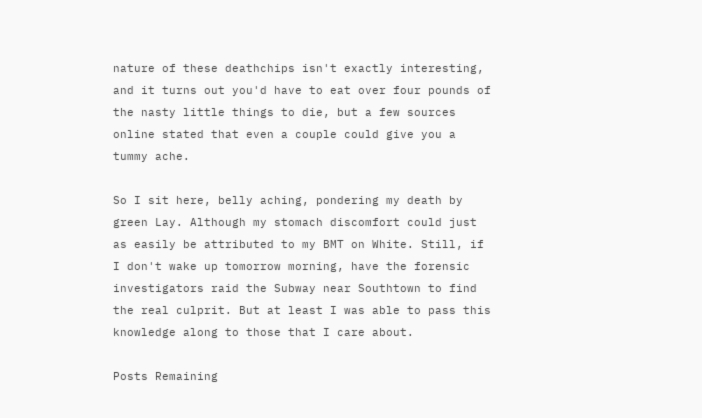nature of these deathchips isn't exactly interesting, and it turns out you'd have to eat over four pounds of the nasty little things to die, but a few sources online stated that even a couple could give you a tummy ache.

So I sit here, belly aching, pondering my death by green Lay. Although my stomach discomfort could just as easily be attributed to my BMT on White. Still, if I don't wake up tomorrow morning, have the forensic investigators raid the Subway near Southtown to find the real culprit. But at least I was able to pass this knowledge along to those that I care about.

Posts Remaining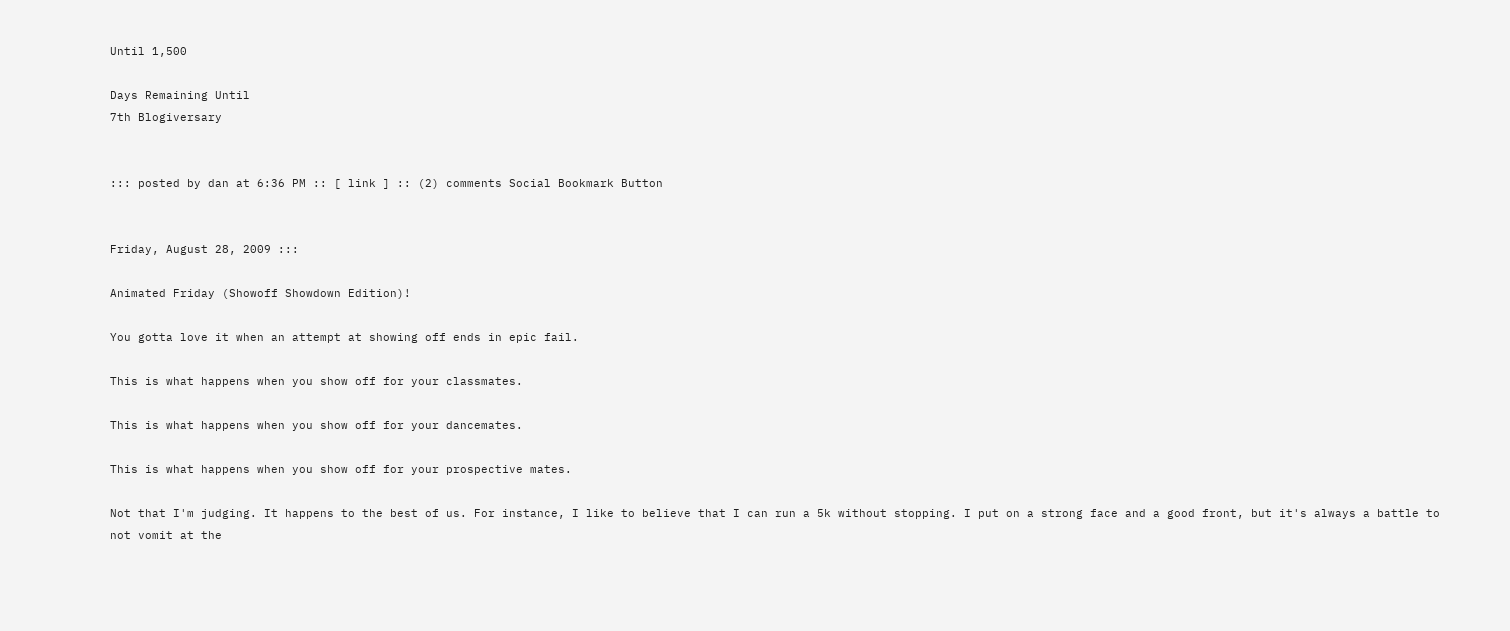Until 1,500

Days Remaining Until
7th Blogiversary


::: posted by dan at 6:36 PM :: [ link ] :: (2) comments Social Bookmark Button


Friday, August 28, 2009 :::

Animated Friday (Showoff Showdown Edition)!

You gotta love it when an attempt at showing off ends in epic fail.

This is what happens when you show off for your classmates.

This is what happens when you show off for your dancemates.

This is what happens when you show off for your prospective mates.

Not that I'm judging. It happens to the best of us. For instance, I like to believe that I can run a 5k without stopping. I put on a strong face and a good front, but it's always a battle to not vomit at the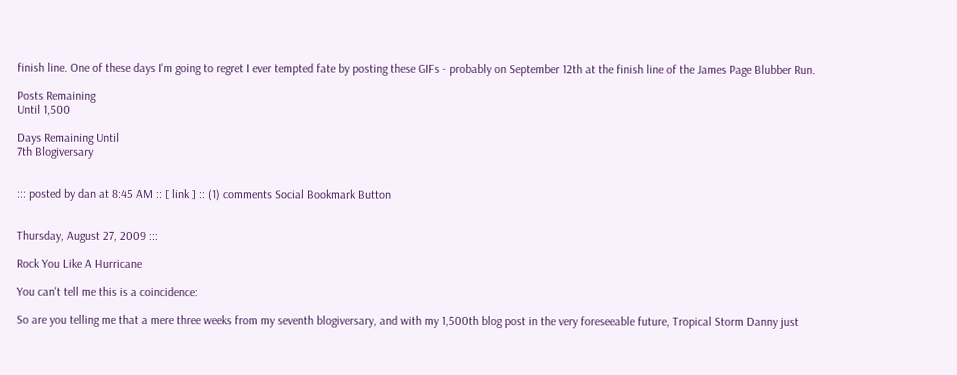finish line. One of these days I'm going to regret I ever tempted fate by posting these GIFs - probably on September 12th at the finish line of the James Page Blubber Run.

Posts Remaining
Until 1,500

Days Remaining Until
7th Blogiversary


::: posted by dan at 8:45 AM :: [ link ] :: (1) comments Social Bookmark Button


Thursday, August 27, 2009 :::

Rock You Like A Hurricane

You can't tell me this is a coincidence:

So are you telling me that a mere three weeks from my seventh blogiversary, and with my 1,500th blog post in the very foreseeable future, Tropical Storm Danny just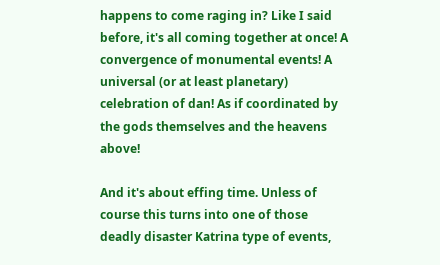happens to come raging in? Like I said before, it's all coming together at once! A convergence of monumental events! A universal (or at least planetary) celebration of dan! As if coordinated by the gods themselves and the heavens above!

And it's about effing time. Unless of course this turns into one of those deadly disaster Katrina type of events,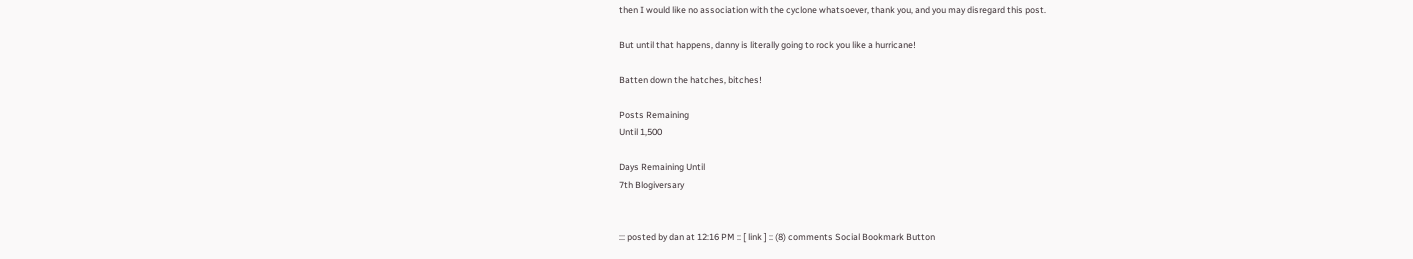then I would like no association with the cyclone whatsoever, thank you, and you may disregard this post.

But until that happens, danny is literally going to rock you like a hurricane!

Batten down the hatches, bitches!

Posts Remaining
Until 1,500

Days Remaining Until
7th Blogiversary


::: posted by dan at 12:16 PM :: [ link ] :: (8) comments Social Bookmark Button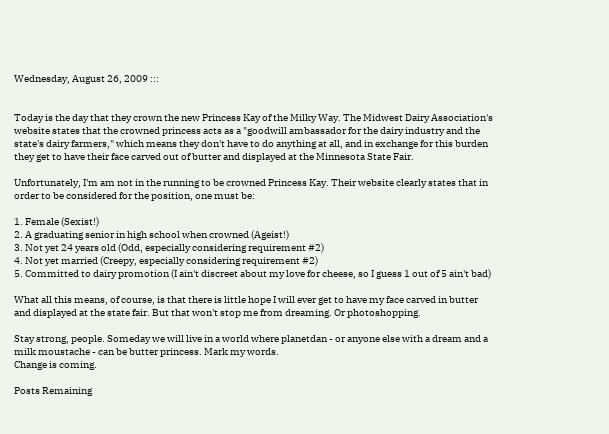Wednesday, August 26, 2009 :::


Today is the day that they crown the new Princess Kay of the Milky Way. The Midwest Dairy Association's website states that the crowned princess acts as a "goodwill ambassador for the dairy industry and the state's dairy farmers," which means they don't have to do anything at all, and in exchange for this burden they get to have their face carved out of butter and displayed at the Minnesota State Fair.

Unfortunately, I'm am not in the running to be crowned Princess Kay. Their website clearly states that in order to be considered for the position, one must be:

1. Female (Sexist!)
2. A graduating senior in high school when crowned (Ageist!)
3. Not yet 24 years old (Odd, especially considering requirement #2)
4. Not yet married (Creepy, especially considering requirement #2)
5. Committed to dairy promotion (I ain't discreet about my love for cheese, so I guess 1 out of 5 ain't bad)

What all this means, of course, is that there is little hope I will ever get to have my face carved in butter and displayed at the state fair. But that won't stop me from dreaming. Or photoshopping.

Stay strong, people. Someday we will live in a world where planetdan - or anyone else with a dream and a milk moustache - can be butter princess. Mark my words.
Change is coming.

Posts Remaining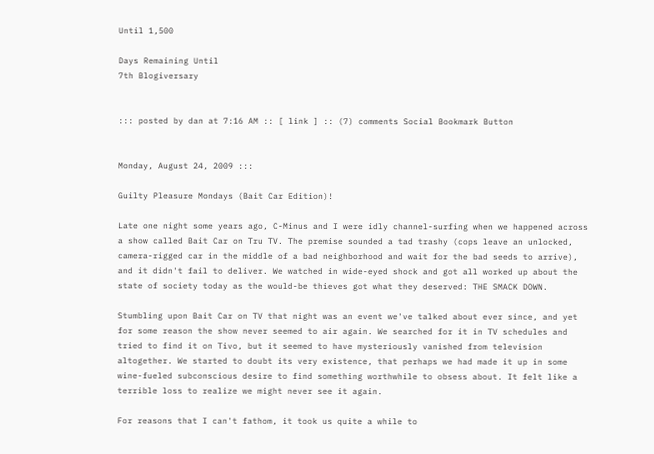Until 1,500

Days Remaining Until
7th Blogiversary


::: posted by dan at 7:16 AM :: [ link ] :: (7) comments Social Bookmark Button


Monday, August 24, 2009 :::

Guilty Pleasure Mondays (Bait Car Edition)!

Late one night some years ago, C-Minus and I were idly channel-surfing when we happened across a show called Bait Car on Tru TV. The premise sounded a tad trashy (cops leave an unlocked, camera-rigged car in the middle of a bad neighborhood and wait for the bad seeds to arrive), and it didn't fail to deliver. We watched in wide-eyed shock and got all worked up about the state of society today as the would-be thieves got what they deserved: THE SMACK DOWN.

Stumbling upon Bait Car on TV that night was an event we've talked about ever since, and yet for some reason the show never seemed to air again. We searched for it in TV schedules and tried to find it on Tivo, but it seemed to have mysteriously vanished from television altogether. We started to doubt its very existence, that perhaps we had made it up in some wine-fueled subconscious desire to find something worthwhile to obsess about. It felt like a terrible loss to realize we might never see it again.

For reasons that I can't fathom, it took us quite a while to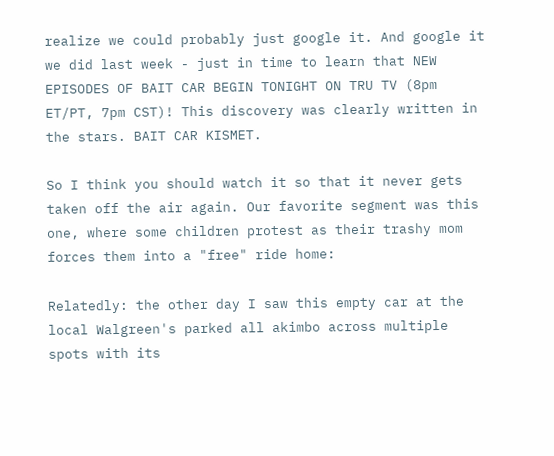realize we could probably just google it. And google it we did last week - just in time to learn that NEW EPISODES OF BAIT CAR BEGIN TONIGHT ON TRU TV (8pm ET/PT, 7pm CST)! This discovery was clearly written in the stars. BAIT CAR KISMET.

So I think you should watch it so that it never gets taken off the air again. Our favorite segment was this one, where some children protest as their trashy mom forces them into a "free" ride home:

Relatedly: the other day I saw this empty car at the local Walgreen's parked all akimbo across multiple spots with its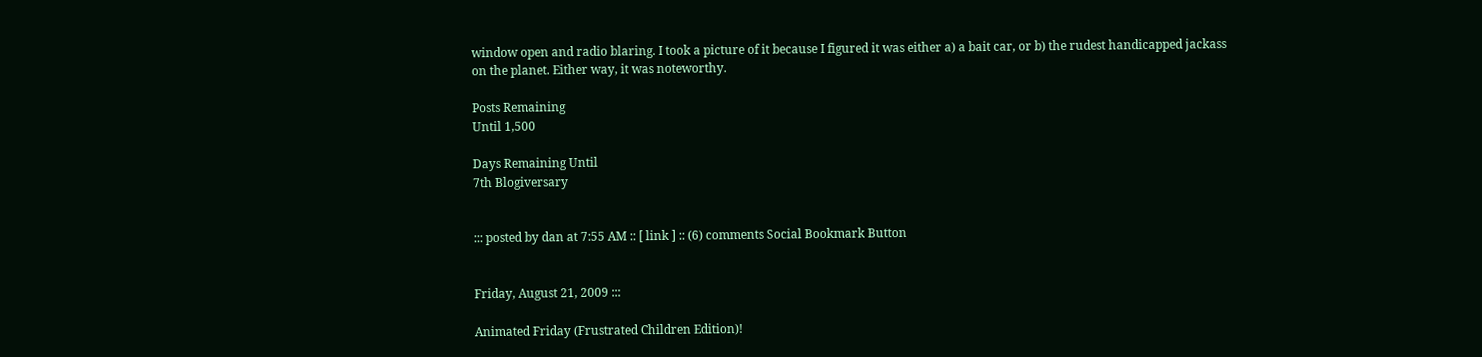window open and radio blaring. I took a picture of it because I figured it was either a) a bait car, or b) the rudest handicapped jackass on the planet. Either way, it was noteworthy.

Posts Remaining
Until 1,500

Days Remaining Until
7th Blogiversary


::: posted by dan at 7:55 AM :: [ link ] :: (6) comments Social Bookmark Button


Friday, August 21, 2009 :::

Animated Friday (Frustrated Children Edition)!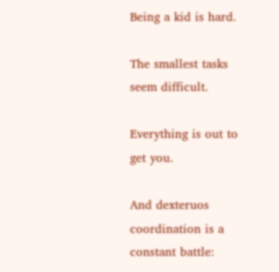Being a kid is hard.

The smallest tasks seem difficult.

Everything is out to get you.

And dexteruos coordination is a constant battle: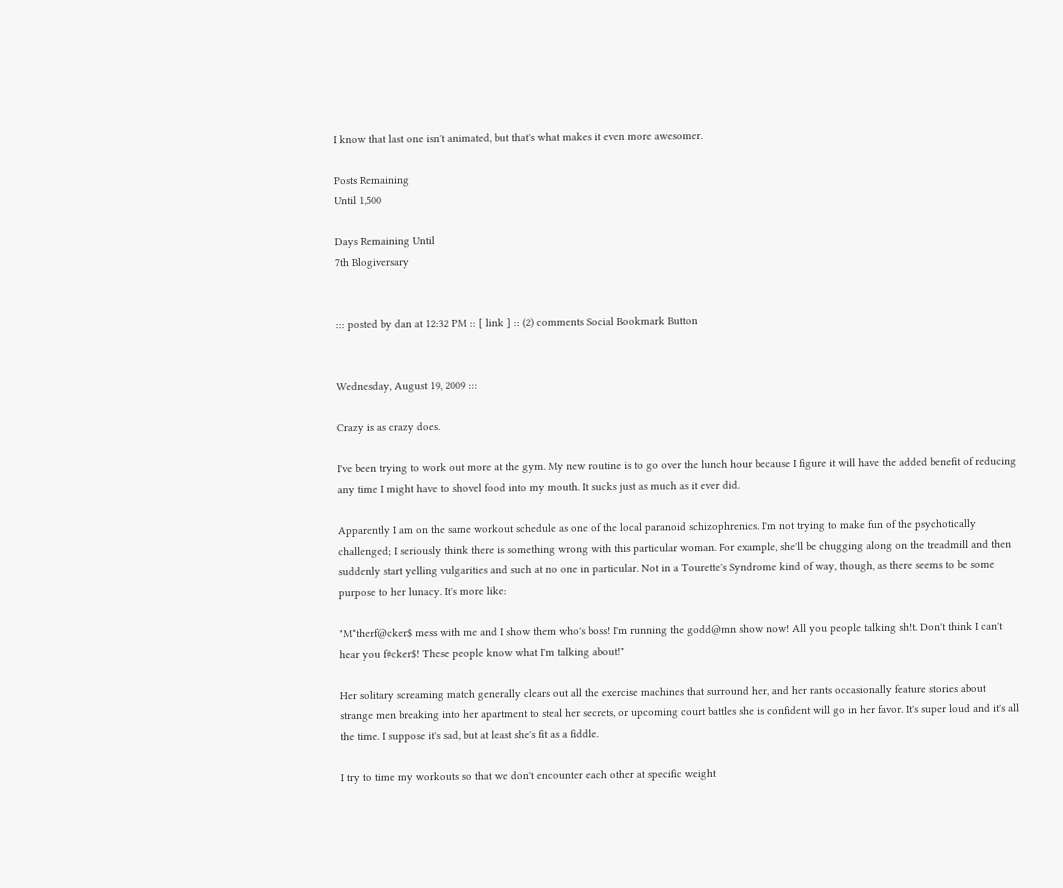I know that last one isn't animated, but that's what makes it even more awesomer.

Posts Remaining
Until 1,500

Days Remaining Until
7th Blogiversary


::: posted by dan at 12:32 PM :: [ link ] :: (2) comments Social Bookmark Button


Wednesday, August 19, 2009 :::

Crazy is as crazy does.

I've been trying to work out more at the gym. My new routine is to go over the lunch hour because I figure it will have the added benefit of reducing any time I might have to shovel food into my mouth. It sucks just as much as it ever did.

Apparently I am on the same workout schedule as one of the local paranoid schizophrenics. I'm not trying to make fun of the psychotically challenged; I seriously think there is something wrong with this particular woman. For example, she'll be chugging along on the treadmill and then suddenly start yelling vulgarities and such at no one in particular. Not in a Tourette's Syndrome kind of way, though, as there seems to be some purpose to her lunacy. It's more like:

"M*therf@cker$ mess with me and I show them who's boss! I'm running the godd@mn show now! All you people talking sh!t. Don't think I can't hear you f#cker$! These people know what I'm talking about!"

Her solitary screaming match generally clears out all the exercise machines that surround her, and her rants occasionally feature stories about strange men breaking into her apartment to steal her secrets, or upcoming court battles she is confident will go in her favor. It's super loud and it's all the time. I suppose it's sad, but at least she's fit as a fiddle.

I try to time my workouts so that we don't encounter each other at specific weight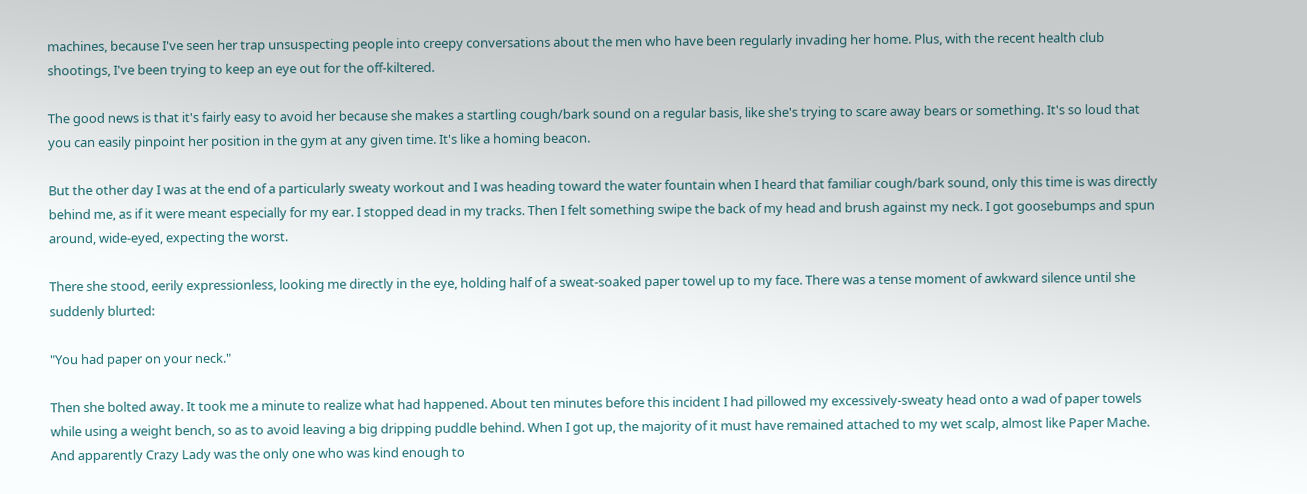machines, because I've seen her trap unsuspecting people into creepy conversations about the men who have been regularly invading her home. Plus, with the recent health club shootings, I've been trying to keep an eye out for the off-kiltered.

The good news is that it's fairly easy to avoid her because she makes a startling cough/bark sound on a regular basis, like she's trying to scare away bears or something. It's so loud that you can easily pinpoint her position in the gym at any given time. It's like a homing beacon.

But the other day I was at the end of a particularly sweaty workout and I was heading toward the water fountain when I heard that familiar cough/bark sound, only this time is was directly behind me, as if it were meant especially for my ear. I stopped dead in my tracks. Then I felt something swipe the back of my head and brush against my neck. I got goosebumps and spun around, wide-eyed, expecting the worst.

There she stood, eerily expressionless, looking me directly in the eye, holding half of a sweat-soaked paper towel up to my face. There was a tense moment of awkward silence until she suddenly blurted:

"You had paper on your neck."

Then she bolted away. It took me a minute to realize what had happened. About ten minutes before this incident I had pillowed my excessively-sweaty head onto a wad of paper towels while using a weight bench, so as to avoid leaving a big dripping puddle behind. When I got up, the majority of it must have remained attached to my wet scalp, almost like Paper Mache. And apparently Crazy Lady was the only one who was kind enough to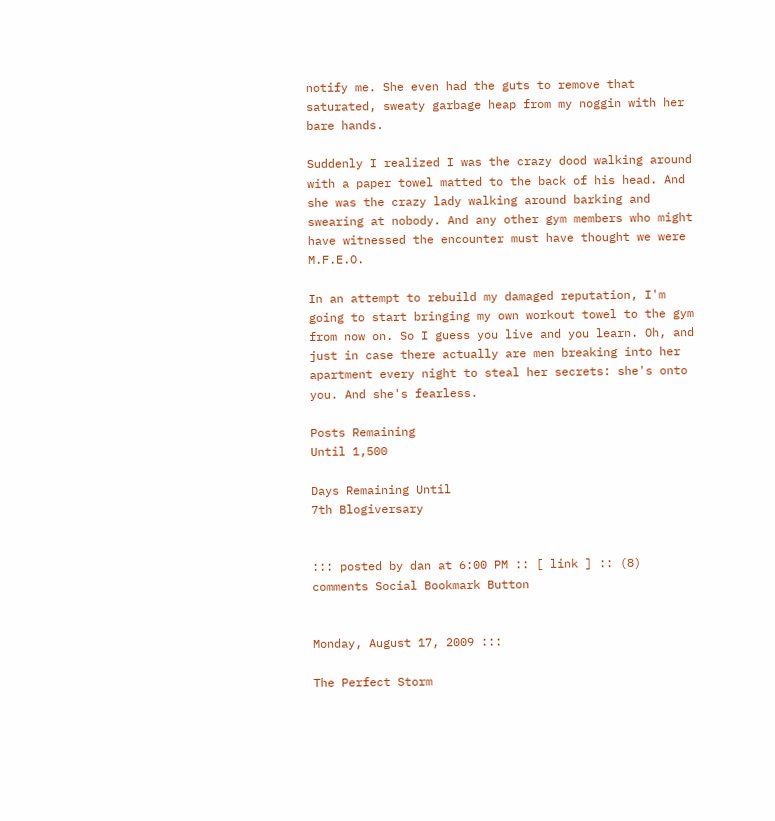notify me. She even had the guts to remove that saturated, sweaty garbage heap from my noggin with her bare hands.

Suddenly I realized I was the crazy dood walking around with a paper towel matted to the back of his head. And she was the crazy lady walking around barking and swearing at nobody. And any other gym members who might have witnessed the encounter must have thought we were M.F.E.O.

In an attempt to rebuild my damaged reputation, I'm going to start bringing my own workout towel to the gym from now on. So I guess you live and you learn. Oh, and just in case there actually are men breaking into her apartment every night to steal her secrets: she's onto you. And she's fearless.

Posts Remaining
Until 1,500

Days Remaining Until
7th Blogiversary


::: posted by dan at 6:00 PM :: [ link ] :: (8) comments Social Bookmark Button


Monday, August 17, 2009 :::

The Perfect Storm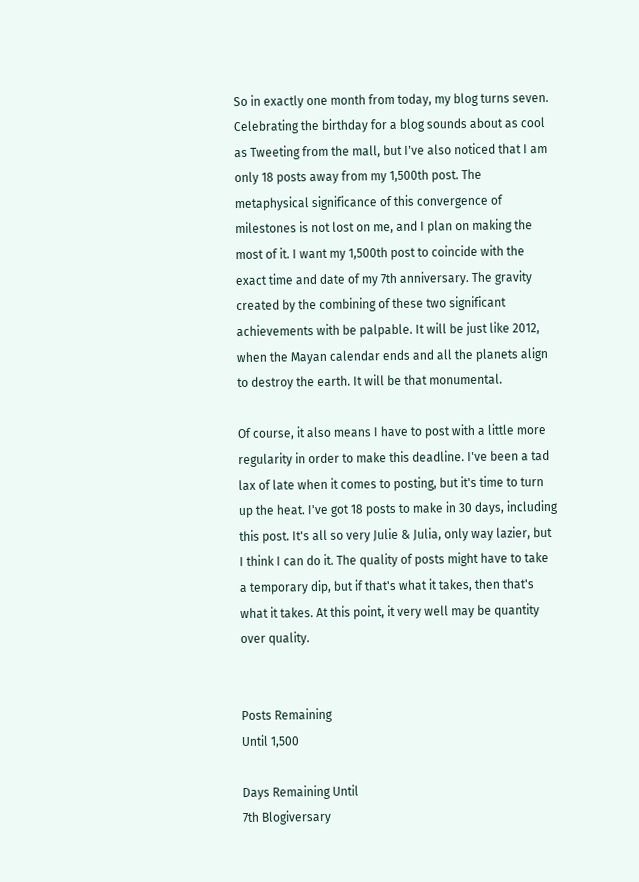So in exactly one month from today, my blog turns seven. Celebrating the birthday for a blog sounds about as cool as Tweeting from the mall, but I've also noticed that I am only 18 posts away from my 1,500th post. The metaphysical significance of this convergence of milestones is not lost on me, and I plan on making the most of it. I want my 1,500th post to coincide with the exact time and date of my 7th anniversary. The gravity created by the combining of these two significant achievements with be palpable. It will be just like 2012, when the Mayan calendar ends and all the planets align to destroy the earth. It will be that monumental.

Of course, it also means I have to post with a little more regularity in order to make this deadline. I've been a tad lax of late when it comes to posting, but it's time to turn up the heat. I've got 18 posts to make in 30 days, including this post. It's all so very Julie & Julia, only way lazier, but I think I can do it. The quality of posts might have to take a temporary dip, but if that's what it takes, then that's what it takes. At this point, it very well may be quantity over quality.


Posts Remaining
Until 1,500

Days Remaining Until
7th Blogiversary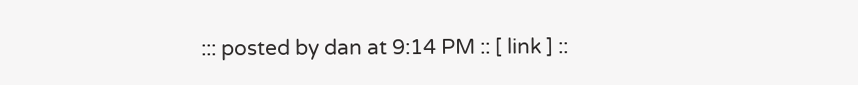::: posted by dan at 9:14 PM :: [ link ] ::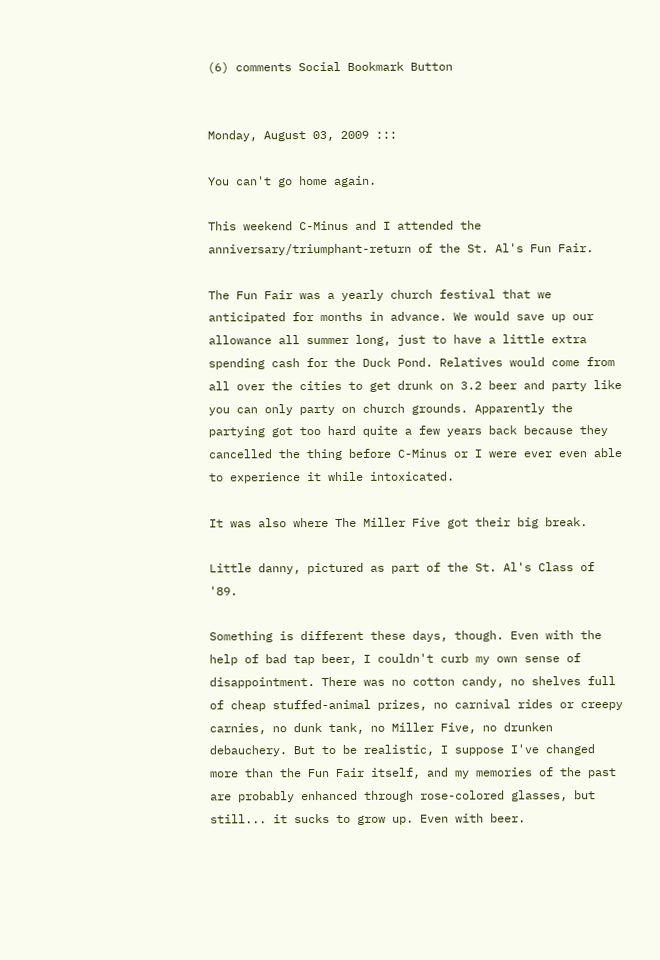(6) comments Social Bookmark Button


Monday, August 03, 2009 :::

You can't go home again.

This weekend C-Minus and I attended the anniversary/triumphant-return of the St. Al's Fun Fair.

The Fun Fair was a yearly church festival that we anticipated for months in advance. We would save up our allowance all summer long, just to have a little extra spending cash for the Duck Pond. Relatives would come from all over the cities to get drunk on 3.2 beer and party like you can only party on church grounds. Apparently the partying got too hard quite a few years back because they cancelled the thing before C-Minus or I were ever even able to experience it while intoxicated.

It was also where The Miller Five got their big break.

Little danny, pictured as part of the St. Al's Class of '89.

Something is different these days, though. Even with the help of bad tap beer, I couldn't curb my own sense of disappointment. There was no cotton candy, no shelves full of cheap stuffed-animal prizes, no carnival rides or creepy carnies, no dunk tank, no Miller Five, no drunken debauchery. But to be realistic, I suppose I've changed more than the Fun Fair itself, and my memories of the past are probably enhanced through rose-colored glasses, but still... it sucks to grow up. Even with beer.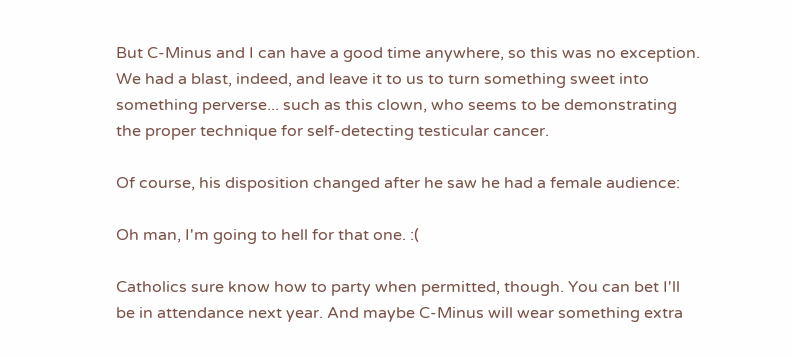But C-Minus and I can have a good time anywhere, so this was no exception. We had a blast, indeed, and leave it to us to turn something sweet into something perverse... such as this clown, who seems to be demonstrating the proper technique for self-detecting testicular cancer.

Of course, his disposition changed after he saw he had a female audience:

Oh man, I'm going to hell for that one. :(

Catholics sure know how to party when permitted, though. You can bet I'll be in attendance next year. And maybe C-Minus will wear something extra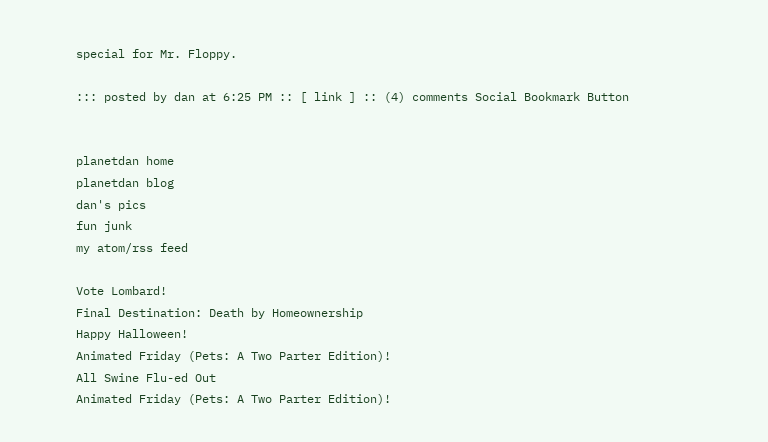special for Mr. Floppy.

::: posted by dan at 6:25 PM :: [ link ] :: (4) comments Social Bookmark Button


planetdan home
planetdan blog
dan's pics
fun junk
my atom/rss feed

Vote Lombard!
Final Destination: Death by Homeownership
Happy Halloween!
Animated Friday (Pets: A Two Parter Edition)!
All Swine Flu-ed Out
Animated Friday (Pets: A Two Parter Edition)!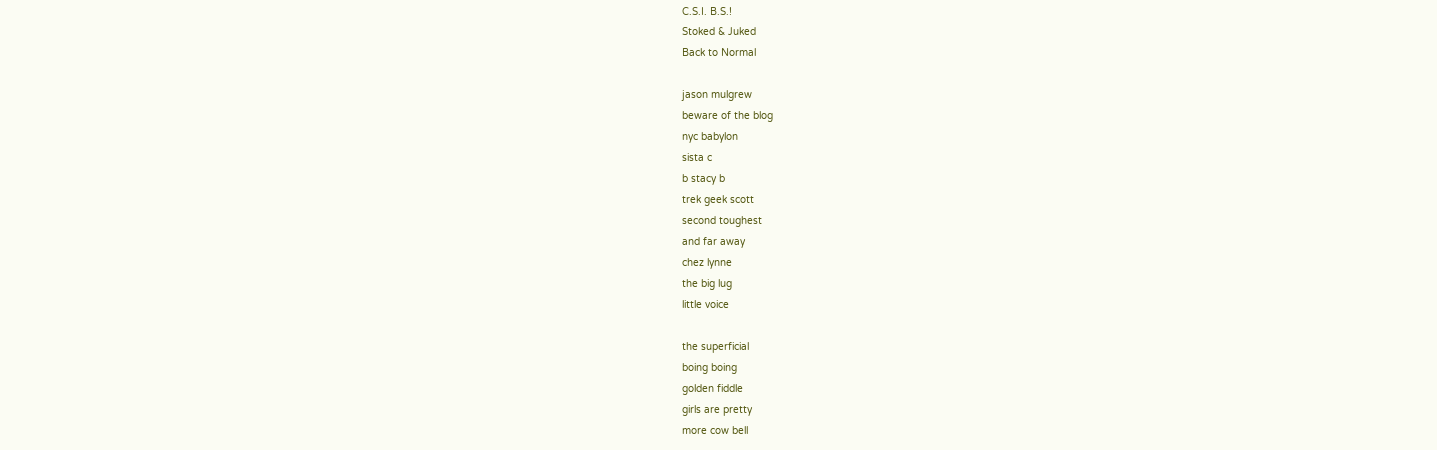C.S.I. B.S.!
Stoked & Juked
Back to Normal

jason mulgrew
beware of the blog
nyc babylon
sista c
b stacy b
trek geek scott
second toughest
and far away
chez lynne
the big lug
little voice

the superficial
boing boing
golden fiddle
girls are pretty
more cow bell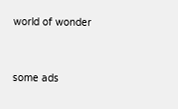world of wonder



some ads